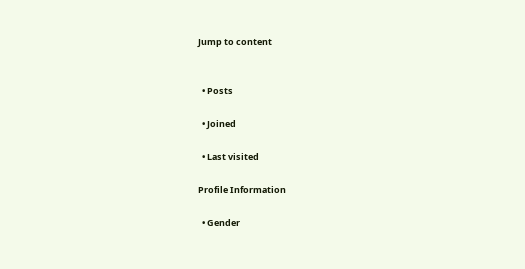Jump to content


  • Posts

  • Joined

  • Last visited

Profile Information

  • Gender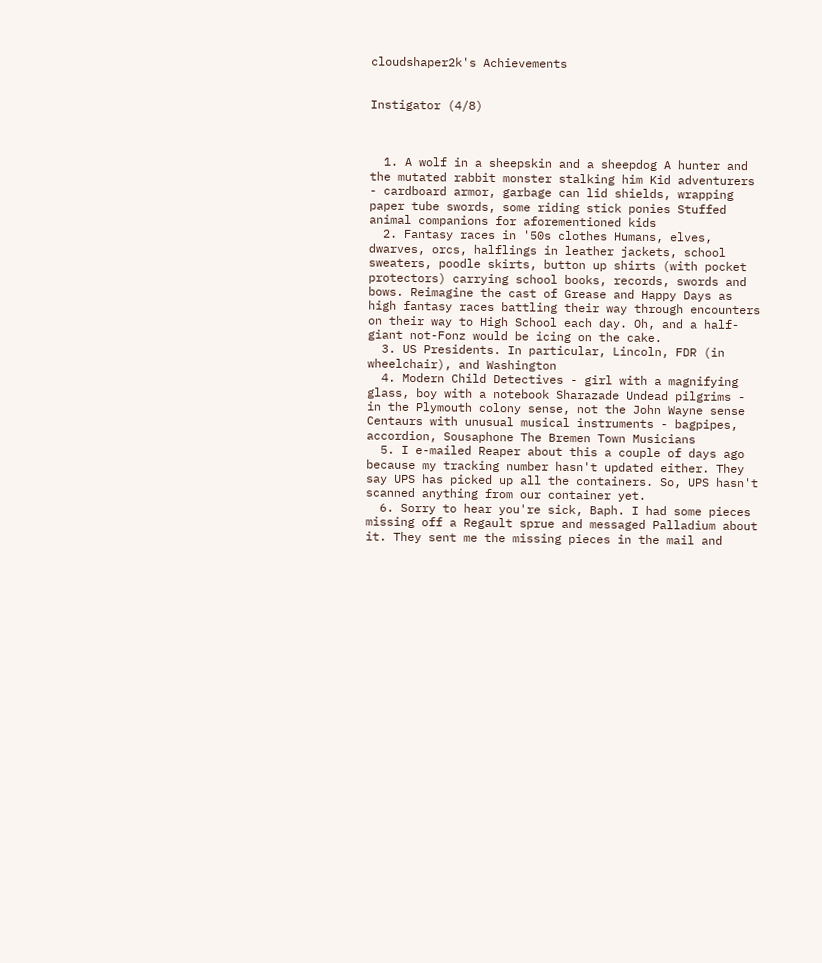cloudshaper2k's Achievements


Instigator (4/8)



  1. A wolf in a sheepskin and a sheepdog A hunter and the mutated rabbit monster stalking him Kid adventurers - cardboard armor, garbage can lid shields, wrapping paper tube swords, some riding stick ponies Stuffed animal companions for aforementioned kids
  2. Fantasy races in '50s clothes Humans, elves, dwarves, orcs, halflings in leather jackets, school sweaters, poodle skirts, button up shirts (with pocket protectors) carrying school books, records, swords and bows. Reimagine the cast of Grease and Happy Days as high fantasy races battling their way through encounters on their way to High School each day. Oh, and a half-giant not-Fonz would be icing on the cake.
  3. US Presidents. In particular, Lincoln, FDR (in wheelchair), and Washington
  4. Modern Child Detectives - girl with a magnifying glass, boy with a notebook Sharazade Undead pilgrims - in the Plymouth colony sense, not the John Wayne sense Centaurs with unusual musical instruments - bagpipes, accordion, Sousaphone The Bremen Town Musicians
  5. I e-mailed Reaper about this a couple of days ago because my tracking number hasn't updated either. They say UPS has picked up all the containers. So, UPS hasn't scanned anything from our container yet.
  6. Sorry to hear you're sick, Baph. I had some pieces missing off a Regault sprue and messaged Palladium about it. They sent me the missing pieces in the mail and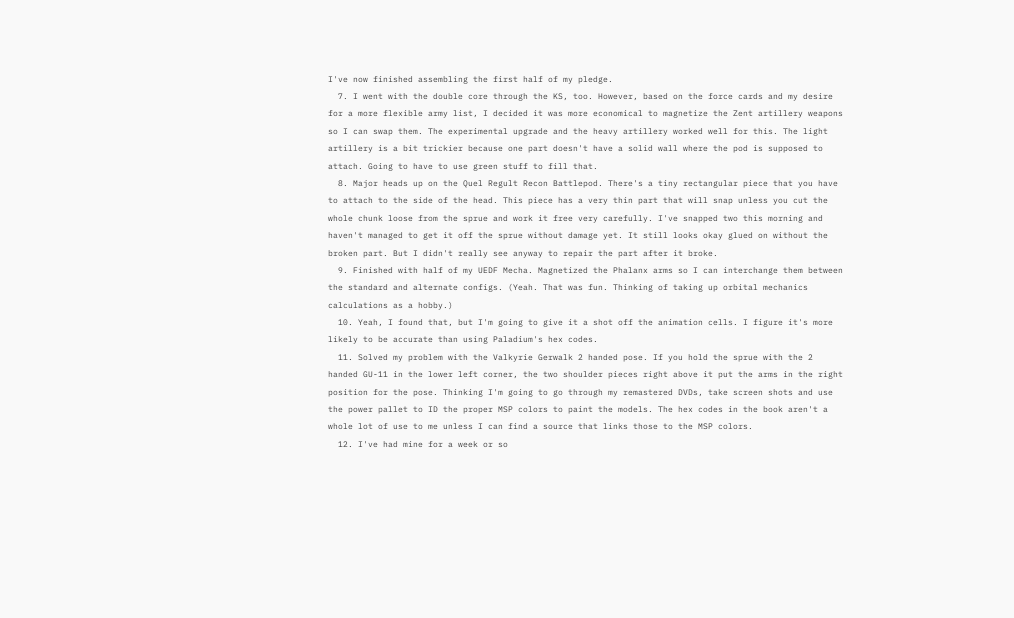I've now finished assembling the first half of my pledge.
  7. I went with the double core through the KS, too. However, based on the force cards and my desire for a more flexible army list, I decided it was more economical to magnetize the Zent artillery weapons so I can swap them. The experimental upgrade and the heavy artillery worked well for this. The light artillery is a bit trickier because one part doesn't have a solid wall where the pod is supposed to attach. Going to have to use green stuff to fill that.
  8. Major heads up on the Quel Regult Recon Battlepod. There's a tiny rectangular piece that you have to attach to the side of the head. This piece has a very thin part that will snap unless you cut the whole chunk loose from the sprue and work it free very carefully. I've snapped two this morning and haven't managed to get it off the sprue without damage yet. It still looks okay glued on without the broken part. But I didn't really see anyway to repair the part after it broke.
  9. Finished with half of my UEDF Mecha. Magnetized the Phalanx arms so I can interchange them between the standard and alternate configs. (Yeah. That was fun. Thinking of taking up orbital mechanics calculations as a hobby.)
  10. Yeah, I found that, but I'm going to give it a shot off the animation cells. I figure it's more likely to be accurate than using Paladium's hex codes.
  11. Solved my problem with the Valkyrie Gerwalk 2 handed pose. If you hold the sprue with the 2 handed GU-11 in the lower left corner, the two shoulder pieces right above it put the arms in the right position for the pose. Thinking I'm going to go through my remastered DVDs, take screen shots and use the power pallet to ID the proper MSP colors to paint the models. The hex codes in the book aren't a whole lot of use to me unless I can find a source that links those to the MSP colors.
  12. I've had mine for a week or so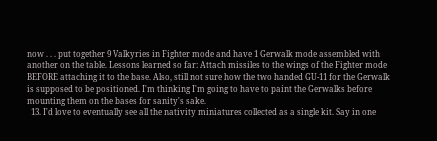now . . . put together 9 Valkyries in Fighter mode and have 1 Gerwalk mode assembled with another on the table. Lessons learned so far: Attach missiles to the wings of the Fighter mode BEFORE attaching it to the base. Also, still not sure how the two handed GU-11 for the Gerwalk is supposed to be positioned. I'm thinking I'm going to have to paint the Gerwalks before mounting them on the bases for sanity's sake.
  13. I'd love to eventually see all the nativity miniatures collected as a single kit. Say in one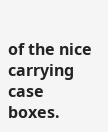of the nice carrying case boxes.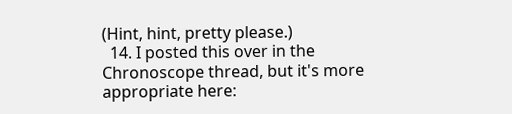(Hint, hint, pretty please.)
  14. I posted this over in the Chronoscope thread, but it's more appropriate here: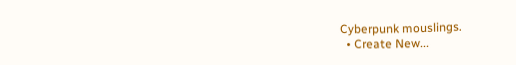Cyberpunk mouslings.
  • Create New...